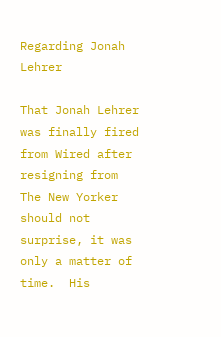Regarding Jonah Lehrer

That Jonah Lehrer was finally fired from Wired after resigning from The New Yorker should not surprise, it was only a matter of time.  His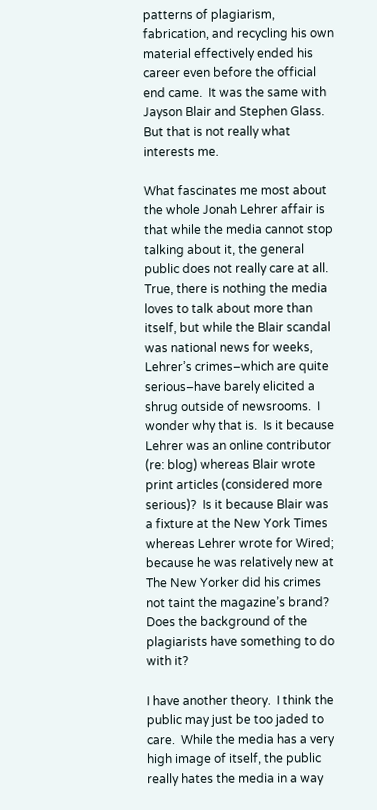patterns of plagiarism, fabrication, and recycling his own material effectively ended his career even before the official end came.  It was the same with Jayson Blair and Stephen Glass.  But that is not really what interests me.

What fascinates me most about the whole Jonah Lehrer affair is that while the media cannot stop talking about it, the general public does not really care at all.  True, there is nothing the media loves to talk about more than itself, but while the Blair scandal was national news for weeks, Lehrer’s crimes–which are quite serious–have barely elicited a shrug outside of newsrooms.  I wonder why that is.  Is it because Lehrer was an online contributor (re: blog) whereas Blair wrote print articles (considered more serious)?  Is it because Blair was a fixture at the New York Times whereas Lehrer wrote for Wired; because he was relatively new at The New Yorker did his crimes not taint the magazine’s brand?  Does the background of the plagiarists have something to do with it?

I have another theory.  I think the public may just be too jaded to care.  While the media has a very high image of itself, the public really hates the media in a way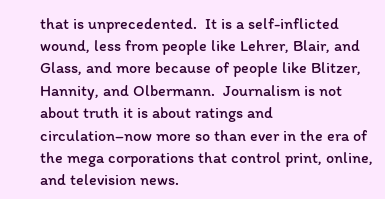that is unprecedented.  It is a self-inflicted wound, less from people like Lehrer, Blair, and Glass, and more because of people like Blitzer, Hannity, and Olbermann.  Journalism is not about truth it is about ratings and circulation–now more so than ever in the era of the mega corporations that control print, online, and television news.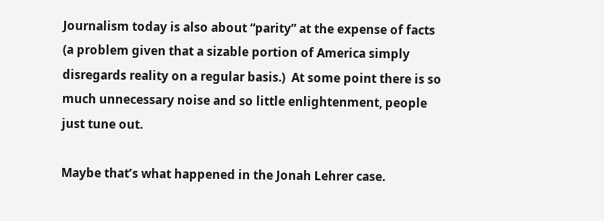Journalism today is also about “parity” at the expense of facts (a problem given that a sizable portion of America simply disregards reality on a regular basis.)  At some point there is so much unnecessary noise and so little enlightenment, people just tune out.

Maybe that’s what happened in the Jonah Lehrer case.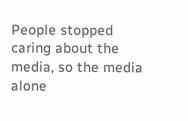People stopped caring about the media, so the media alone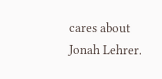cares about Jonah Lehrer.